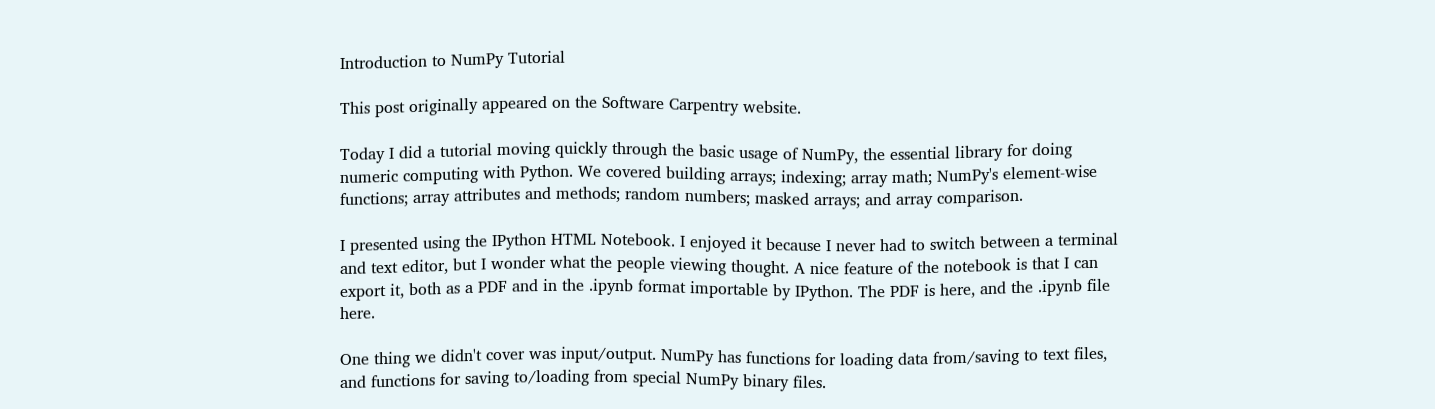Introduction to NumPy Tutorial

This post originally appeared on the Software Carpentry website.

Today I did a tutorial moving quickly through the basic usage of NumPy, the essential library for doing numeric computing with Python. We covered building arrays; indexing; array math; NumPy's element-wise functions; array attributes and methods; random numbers; masked arrays; and array comparison.

I presented using the IPython HTML Notebook. I enjoyed it because I never had to switch between a terminal and text editor, but I wonder what the people viewing thought. A nice feature of the notebook is that I can export it, both as a PDF and in the .ipynb format importable by IPython. The PDF is here, and the .ipynb file here.

One thing we didn't cover was input/output. NumPy has functions for loading data from/saving to text files, and functions for saving to/loading from special NumPy binary files.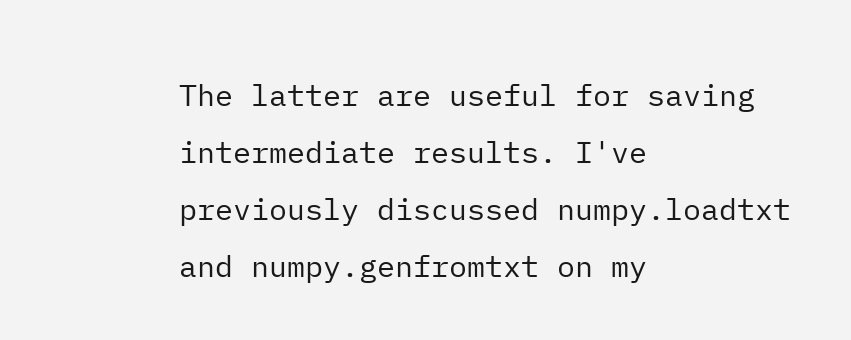The latter are useful for saving intermediate results. I've previously discussed numpy.loadtxt and numpy.genfromtxt on my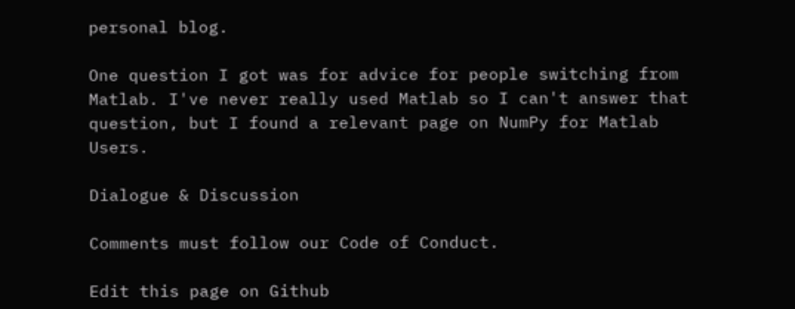personal blog.

One question I got was for advice for people switching from Matlab. I've never really used Matlab so I can't answer that question, but I found a relevant page on NumPy for Matlab Users.

Dialogue & Discussion

Comments must follow our Code of Conduct.

Edit this page on Github